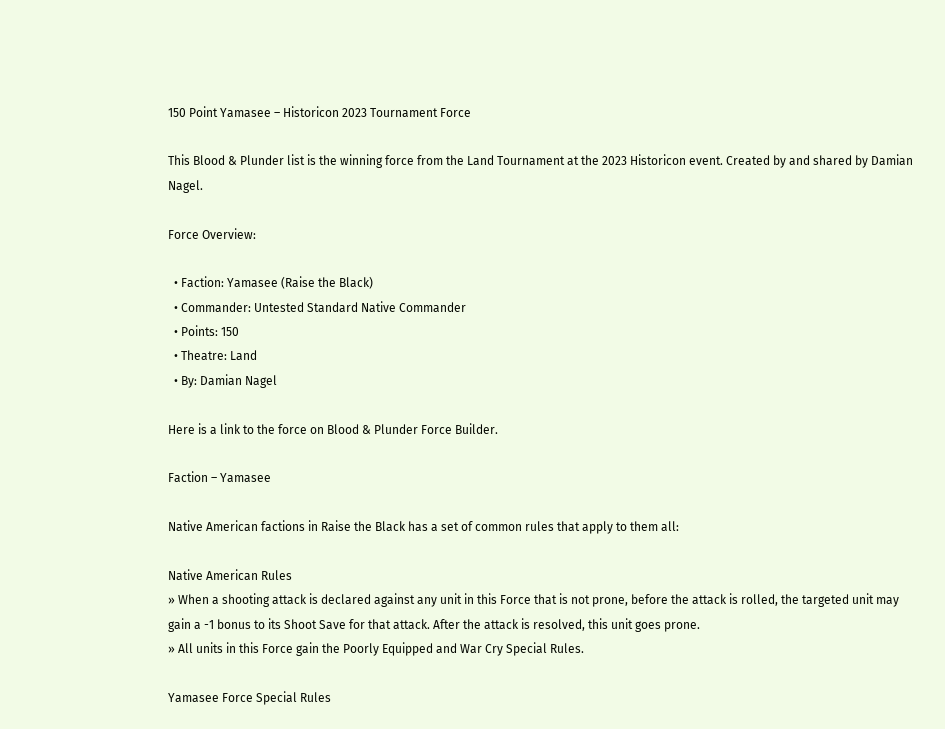150 Point Yamasee – Historicon 2023 Tournament Force

This Blood & Plunder list is the winning force from the Land Tournament at the 2023 Historicon event. Created by and shared by Damian Nagel.

Force Overview:

  • Faction: Yamasee (Raise the Black)
  • Commander: Untested Standard Native Commander
  • Points: 150
  • Theatre: Land
  • By: Damian Nagel

Here is a link to the force on Blood & Plunder Force Builder.

Faction – Yamasee

Native American factions in Raise the Black has a set of common rules that apply to them all:

Native American Rules
» When a shooting attack is declared against any unit in this Force that is not prone, before the attack is rolled, the targeted unit may gain a -1 bonus to its Shoot Save for that attack. After the attack is resolved, this unit goes prone.
» All units in this Force gain the Poorly Equipped and War Cry Special Rules.

Yamasee Force Special Rules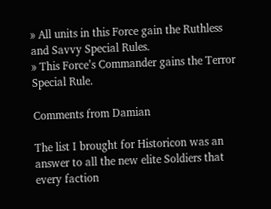» All units in this Force gain the Ruthless and Savvy Special Rules.
» This Force’s Commander gains the Terror Special Rule.

Comments from Damian

The list I brought for Historicon was an answer to all the new elite Soldiers that every faction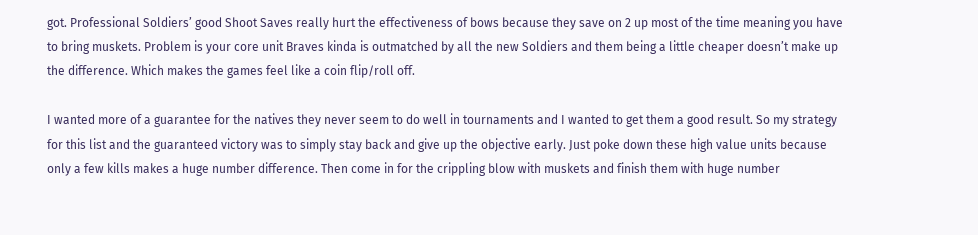got. Professional Soldiers’ good Shoot Saves really hurt the effectiveness of bows because they save on 2 up most of the time meaning you have to bring muskets. Problem is your core unit Braves kinda is outmatched by all the new Soldiers and them being a little cheaper doesn’t make up the difference. Which makes the games feel like a coin flip/roll off.

I wanted more of a guarantee for the natives they never seem to do well in tournaments and I wanted to get them a good result. So my strategy for this list and the guaranteed victory was to simply stay back and give up the objective early. Just poke down these high value units because only a few kills makes a huge number difference. Then come in for the crippling blow with muskets and finish them with huge number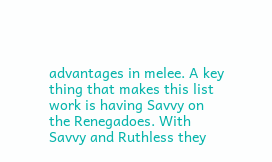advantages in melee. A key thing that makes this list work is having Savvy on the Renegadoes. With Savvy and Ruthless they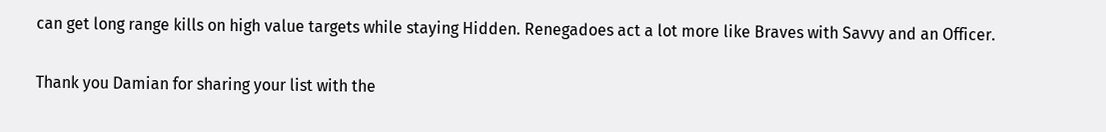can get long range kills on high value targets while staying Hidden. Renegadoes act a lot more like Braves with Savvy and an Officer.

Thank you Damian for sharing your list with the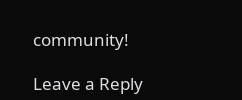community!

Leave a Reply